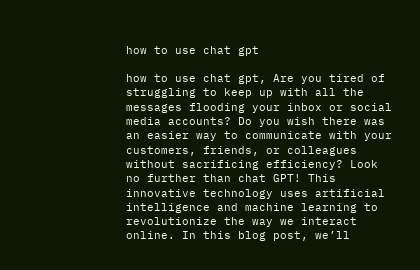how to use chat gpt

how to use chat gpt, Are you tired of struggling to keep up with all the messages flooding your inbox or social media accounts? Do you wish there was an easier way to communicate with your customers, friends, or colleagues without sacrificing efficiency? Look no further than chat GPT! This innovative technology uses artificial intelligence and machine learning to revolutionize the way we interact online. In this blog post, we’ll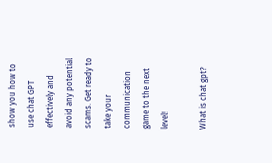show you how to use chat GPT effectively and avoid any potential scams. Get ready to take your communication game to the next level!

What is chat gpt?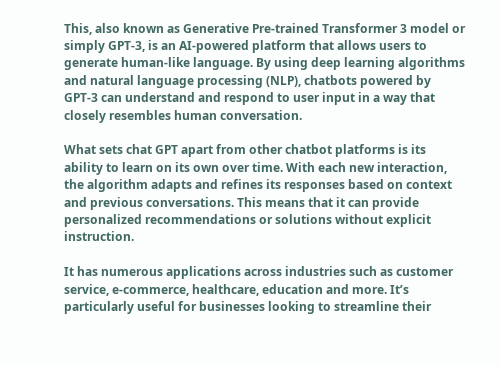This, also known as Generative Pre-trained Transformer 3 model or simply GPT-3, is an AI-powered platform that allows users to generate human-like language. By using deep learning algorithms and natural language processing (NLP), chatbots powered by GPT-3 can understand and respond to user input in a way that closely resembles human conversation.

What sets chat GPT apart from other chatbot platforms is its ability to learn on its own over time. With each new interaction, the algorithm adapts and refines its responses based on context and previous conversations. This means that it can provide personalized recommendations or solutions without explicit instruction.

It has numerous applications across industries such as customer service, e-commerce, healthcare, education and more. It’s particularly useful for businesses looking to streamline their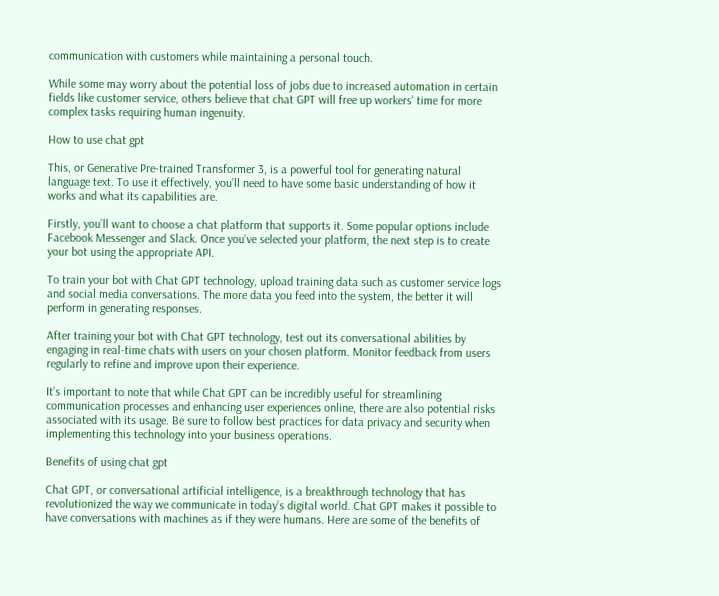communication with customers while maintaining a personal touch.

While some may worry about the potential loss of jobs due to increased automation in certain fields like customer service, others believe that chat GPT will free up workers’ time for more complex tasks requiring human ingenuity.

How to use chat gpt

This, or Generative Pre-trained Transformer 3, is a powerful tool for generating natural language text. To use it effectively, you’ll need to have some basic understanding of how it works and what its capabilities are.

Firstly, you’ll want to choose a chat platform that supports it. Some popular options include Facebook Messenger and Slack. Once you’ve selected your platform, the next step is to create your bot using the appropriate API.

To train your bot with Chat GPT technology, upload training data such as customer service logs and social media conversations. The more data you feed into the system, the better it will perform in generating responses.

After training your bot with Chat GPT technology, test out its conversational abilities by engaging in real-time chats with users on your chosen platform. Monitor feedback from users regularly to refine and improve upon their experience.

It’s important to note that while Chat GPT can be incredibly useful for streamlining communication processes and enhancing user experiences online, there are also potential risks associated with its usage. Be sure to follow best practices for data privacy and security when implementing this technology into your business operations.

Benefits of using chat gpt

Chat GPT, or conversational artificial intelligence, is a breakthrough technology that has revolutionized the way we communicate in today’s digital world. Chat GPT makes it possible to have conversations with machines as if they were humans. Here are some of the benefits of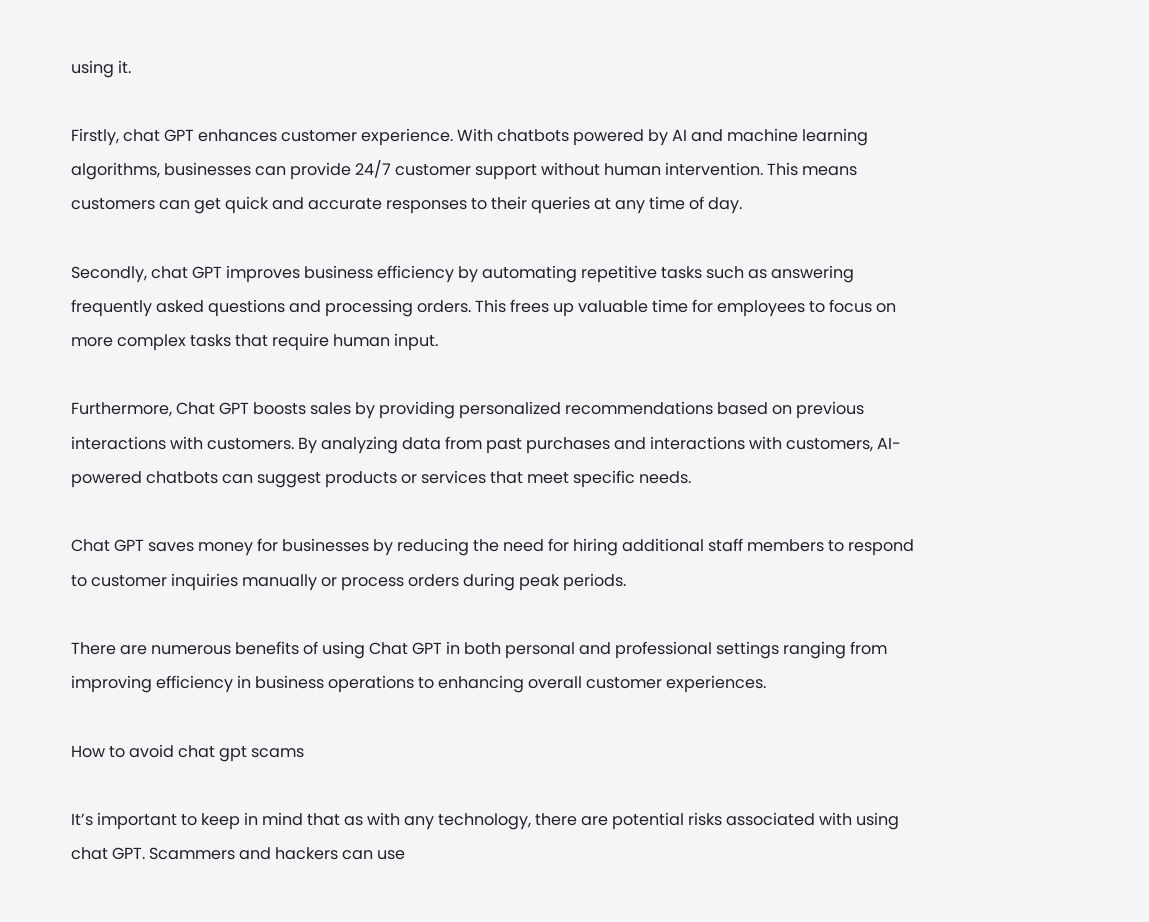using it.

Firstly, chat GPT enhances customer experience. With chatbots powered by AI and machine learning algorithms, businesses can provide 24/7 customer support without human intervention. This means customers can get quick and accurate responses to their queries at any time of day.

Secondly, chat GPT improves business efficiency by automating repetitive tasks such as answering frequently asked questions and processing orders. This frees up valuable time for employees to focus on more complex tasks that require human input.

Furthermore, Chat GPT boosts sales by providing personalized recommendations based on previous interactions with customers. By analyzing data from past purchases and interactions with customers, AI-powered chatbots can suggest products or services that meet specific needs.

Chat GPT saves money for businesses by reducing the need for hiring additional staff members to respond to customer inquiries manually or process orders during peak periods.

There are numerous benefits of using Chat GPT in both personal and professional settings ranging from improving efficiency in business operations to enhancing overall customer experiences.

How to avoid chat gpt scams

It’s important to keep in mind that as with any technology, there are potential risks associated with using chat GPT. Scammers and hackers can use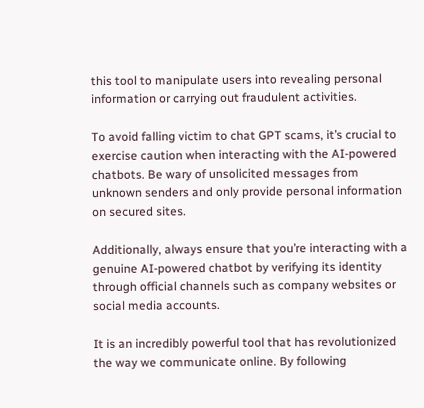this tool to manipulate users into revealing personal information or carrying out fraudulent activities.

To avoid falling victim to chat GPT scams, it’s crucial to exercise caution when interacting with the AI-powered chatbots. Be wary of unsolicited messages from unknown senders and only provide personal information on secured sites.

Additionally, always ensure that you’re interacting with a genuine AI-powered chatbot by verifying its identity through official channels such as company websites or social media accounts.

It is an incredibly powerful tool that has revolutionized the way we communicate online. By following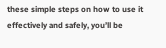these simple steps on how to use it effectively and safely, you’ll be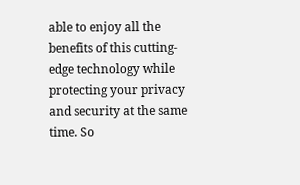able to enjoy all the benefits of this cutting-edge technology while protecting your privacy and security at the same time. So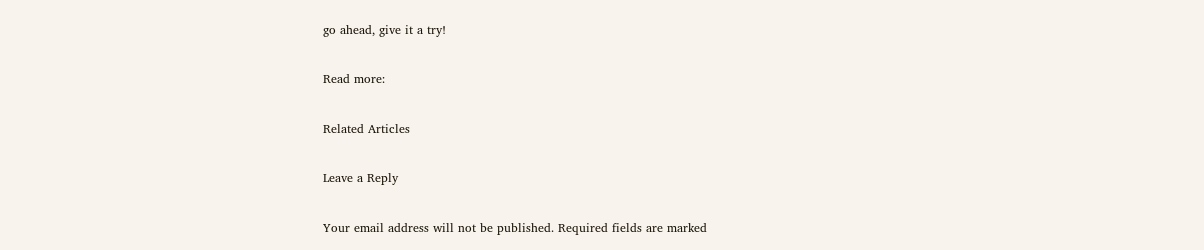go ahead, give it a try!

Read more:

Related Articles

Leave a Reply

Your email address will not be published. Required fields are marked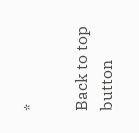*

Back to top button